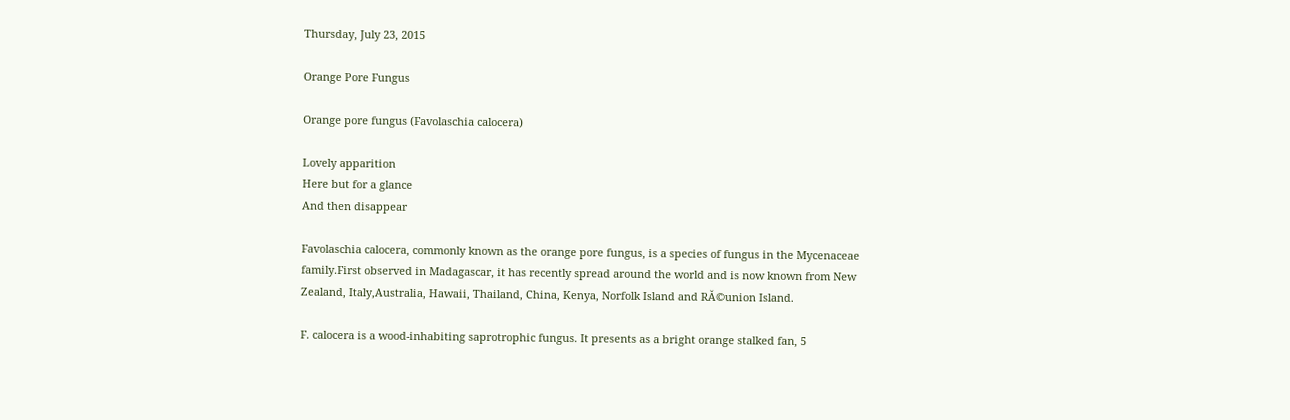Thursday, July 23, 2015

Orange Pore Fungus

Orange pore fungus (Favolaschia calocera)

Lovely apparition
Here but for a glance
And then disappear

Favolaschia calocera, commonly known as the orange pore fungus, is a species of fungus in the Mycenaceae family.First observed in Madagascar, it has recently spread around the world and is now known from New Zealand, Italy,Australia, Hawaii, Thailand, China, Kenya, Norfolk Island and RĂ©union Island.

F. calocera is a wood-inhabiting saprotrophic fungus. It presents as a bright orange stalked fan, 5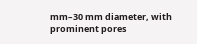mm–30 mm diameter, with prominent pores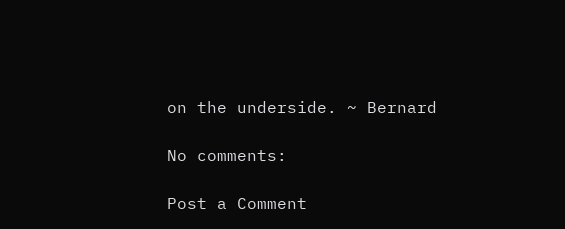on the underside. ~ Bernard

No comments:

Post a Comment